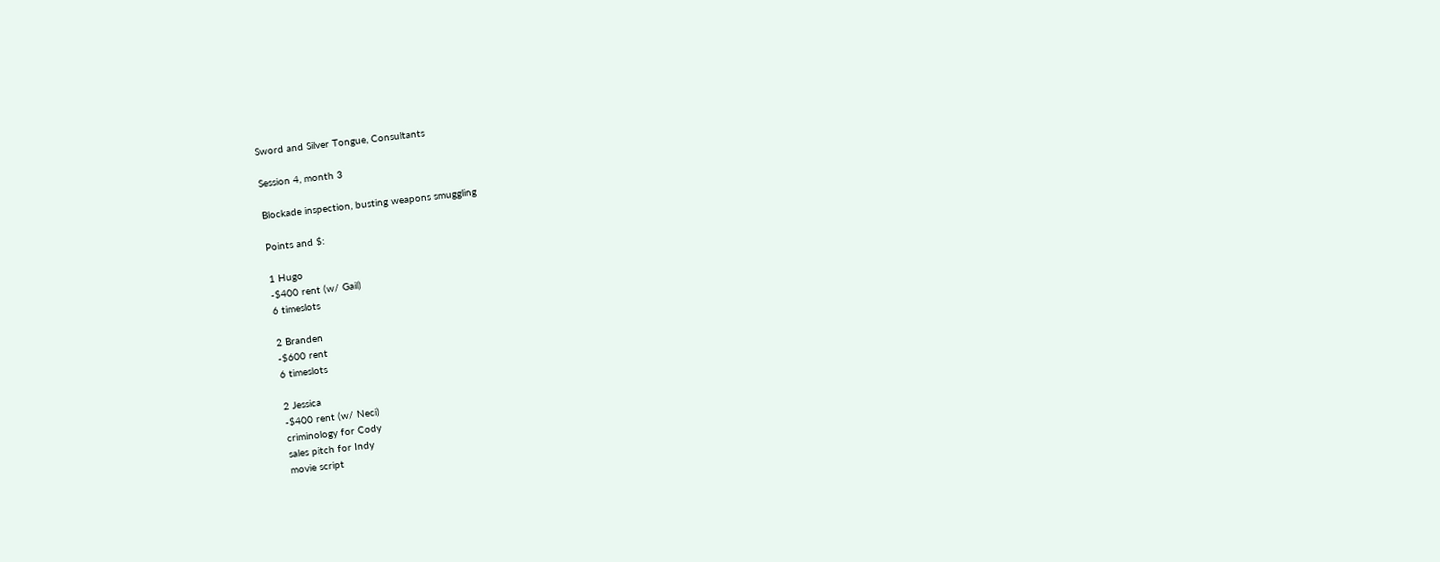Sword and Silver Tongue, Consultants

Session 4, month 3

Blockade inspection, busting weapons smuggling

Points and $:

1 Hugo
-$400 rent (w/ Gail)
6 timeslots

2 Branden
-$600 rent
6 timeslots

2 Jessica
-$400 rent (w/ Neci)
criminology for Cody
sales pitch for Indy
movie script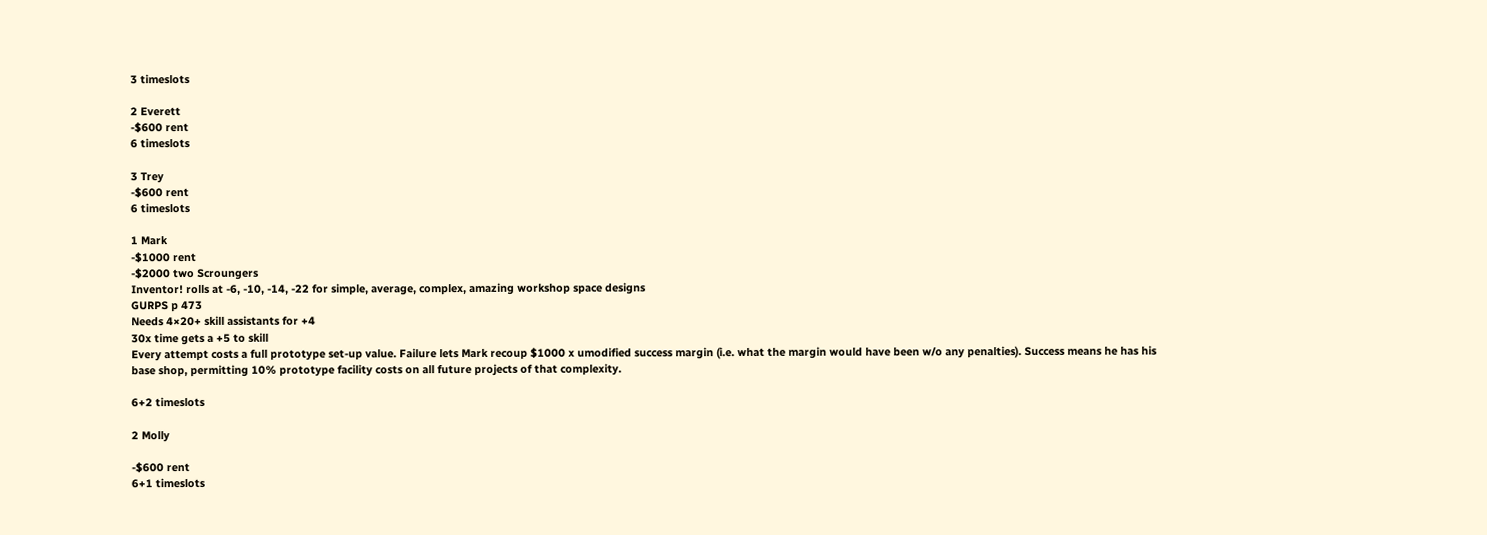3 timeslots

2 Everett
-$600 rent
6 timeslots

3 Trey
-$600 rent
6 timeslots

1 Mark
-$1000 rent
-$2000 two Scroungers
Inventor! rolls at -6, -10, -14, -22 for simple, average, complex, amazing workshop space designs
GURPS p 473
Needs 4×20+ skill assistants for +4
30x time gets a +5 to skill
Every attempt costs a full prototype set-up value. Failure lets Mark recoup $1000 x umodified success margin (i.e. what the margin would have been w/o any penalties). Success means he has his base shop, permitting 10% prototype facility costs on all future projects of that complexity.

6+2 timeslots

2 Molly

-$600 rent
6+1 timeslots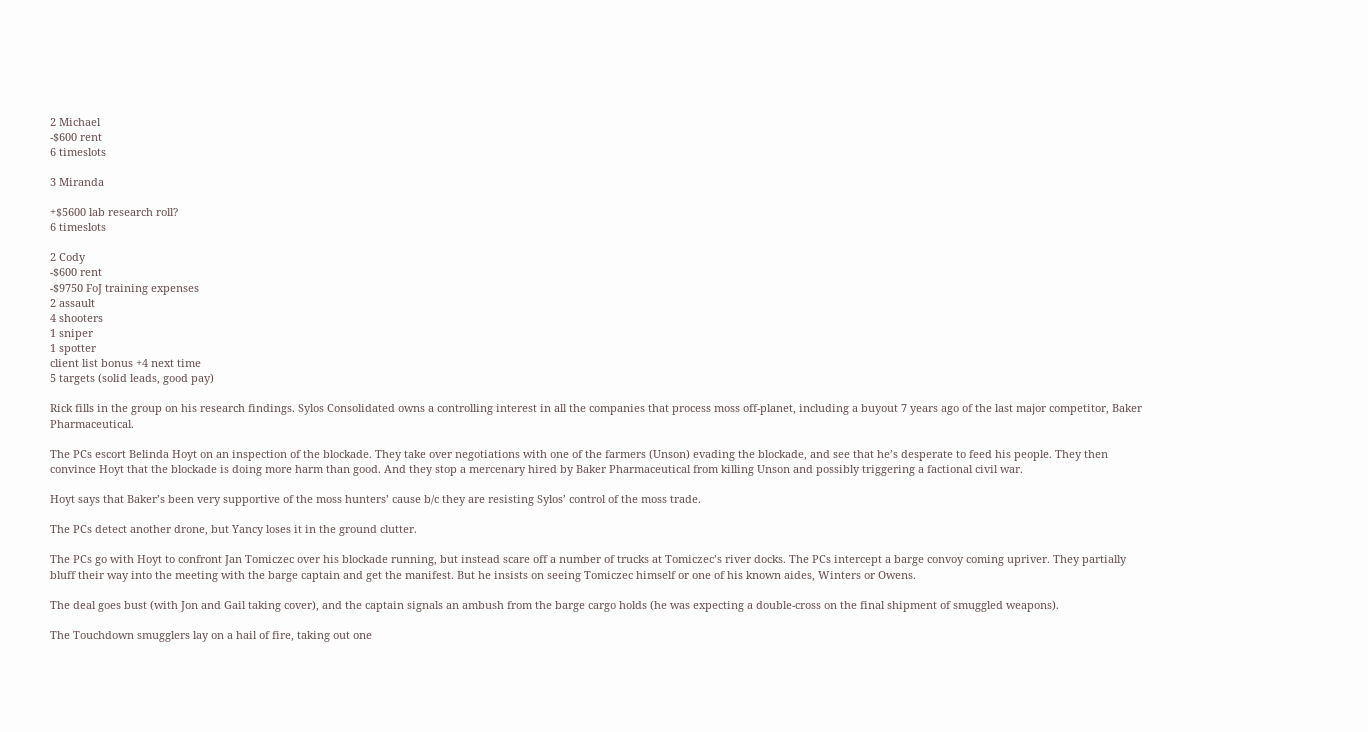2 Michael
-$600 rent
6 timeslots

3 Miranda

+$5600 lab research roll?
6 timeslots

2 Cody
-$600 rent
-$9750 FoJ training expenses
2 assault
4 shooters
1 sniper
1 spotter
client list bonus +4 next time
5 targets (solid leads, good pay)

Rick fills in the group on his research findings. Sylos Consolidated owns a controlling interest in all the companies that process moss off-planet, including a buyout 7 years ago of the last major competitor, Baker Pharmaceutical.

The PCs escort Belinda Hoyt on an inspection of the blockade. They take over negotiations with one of the farmers (Unson) evading the blockade, and see that he’s desperate to feed his people. They then convince Hoyt that the blockade is doing more harm than good. And they stop a mercenary hired by Baker Pharmaceutical from killing Unson and possibly triggering a factional civil war.

Hoyt says that Baker’s been very supportive of the moss hunters’ cause b/c they are resisting Sylos’ control of the moss trade.

The PCs detect another drone, but Yancy loses it in the ground clutter.

The PCs go with Hoyt to confront Jan Tomiczec over his blockade running, but instead scare off a number of trucks at Tomiczec’s river docks. The PCs intercept a barge convoy coming upriver. They partially bluff their way into the meeting with the barge captain and get the manifest. But he insists on seeing Tomiczec himself or one of his known aides, Winters or Owens.

The deal goes bust (with Jon and Gail taking cover), and the captain signals an ambush from the barge cargo holds (he was expecting a double-cross on the final shipment of smuggled weapons).

The Touchdown smugglers lay on a hail of fire, taking out one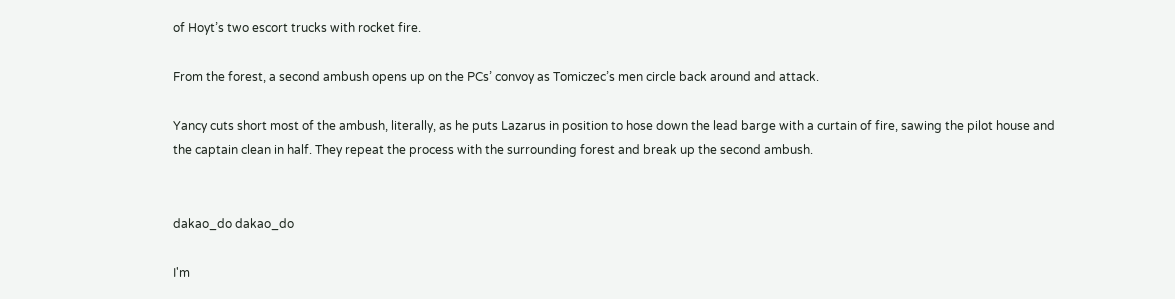of Hoyt’s two escort trucks with rocket fire.

From the forest, a second ambush opens up on the PCs’ convoy as Tomiczec’s men circle back around and attack.

Yancy cuts short most of the ambush, literally, as he puts Lazarus in position to hose down the lead barge with a curtain of fire, sawing the pilot house and the captain clean in half. They repeat the process with the surrounding forest and break up the second ambush.


dakao_do dakao_do

I'm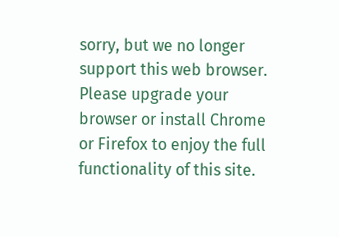sorry, but we no longer support this web browser. Please upgrade your browser or install Chrome or Firefox to enjoy the full functionality of this site.